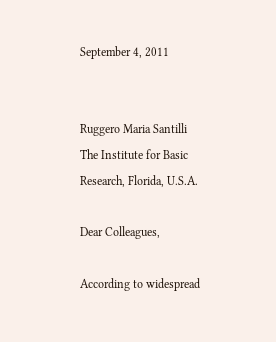September 4, 2011


Ruggero Maria Santilli
The Institute for Basic Research, Florida, U.S.A.

Dear Colleagues,

According to widespread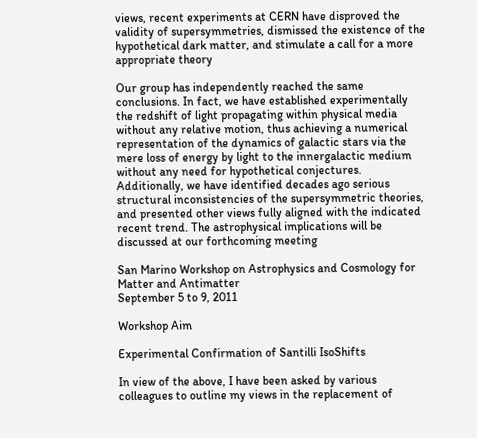views, recent experiments at CERN have disproved the validity of supersymmetries, dismissed the existence of the hypothetical dark matter, and stimulate a call for a more appropriate theory

Our group has independently reached the same conclusions. In fact, we have established experimentally the redshift of light propagating within physical media without any relative motion, thus achieving a numerical representation of the dynamics of galactic stars via the mere loss of energy by light to the innergalactic medium without any need for hypothetical conjectures. Additionally, we have identified decades ago serious structural inconsistencies of the supersymmetric theories, and presented other views fully aligned with the indicated recent trend. The astrophysical implications will be discussed at our forthcoming meeting

San Marino Workshop on Astrophysics and Cosmology for Matter and Antimatter
September 5 to 9, 2011

Workshop Aim

Experimental Confirmation of Santilli IsoShifts

In view of the above, I have been asked by various colleagues to outline my views in the replacement of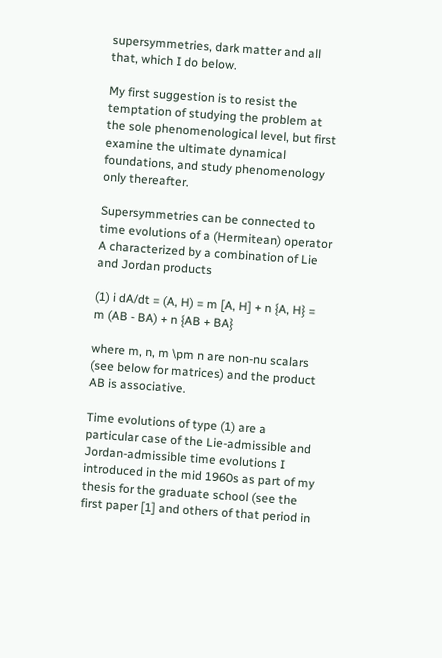supersymmetries, dark matter and all that, which I do below.

My first suggestion is to resist the temptation of studying the problem at the sole phenomenological level, but first examine the ultimate dynamical foundations, and study phenomenology only thereafter.

Supersymmetries can be connected to time evolutions of a (Hermitean) operator A characterized by a combination of Lie and Jordan products

(1) i dA/dt = (A, H) = m [A, H] + n {A, H} = m (AB - BA) + n {AB + BA}

where m, n, m \pm n are non-nu scalars (see below for matrices) and the product AB is associative.

Time evolutions of type (1) are a particular case of the Lie-admissible and Jordan-admissible time evolutions I introduced in the mid 1960s as part of my thesis for the graduate school (see the first paper [1] and others of that period in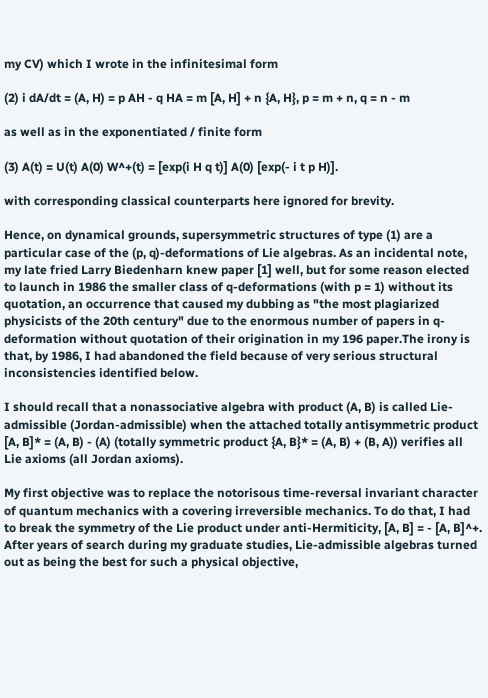my CV) which I wrote in the infinitesimal form

(2) i dA/dt = (A, H) = p AH - q HA = m [A, H] + n {A, H}, p = m + n, q = n - m

as well as in the exponentiated / finite form

(3) A(t) = U(t) A(0) W^+(t) = [exp(i H q t)] A(0) [exp(- i t p H)].

with corresponding classical counterparts here ignored for brevity.

Hence, on dynamical grounds, supersymmetric structures of type (1) are a particular case of the (p, q)-deformations of Lie algebras. As an incidental note, my late fried Larry Biedenharn knew paper [1] well, but for some reason elected to launch in 1986 the smaller class of q-deformations (with p = 1) without its quotation, an occurrence that caused my dubbing as "the most plagiarized physicists of the 20th century" due to the enormous number of papers in q-deformation without quotation of their origination in my 196 paper.The irony is that, by 1986, I had abandoned the field because of very serious structural inconsistencies identified below.

I should recall that a nonassociative algebra with product (A, B) is called Lie-admissible (Jordan-admissible) when the attached totally antisymmetric product [A, B]* = (A, B) - (A) (totally symmetric product {A, B}* = (A, B) + (B, A)) verifies all Lie axioms (all Jordan axioms).

My first objective was to replace the notorisous time-reversal invariant character of quantum mechanics with a covering irreversible mechanics. To do that, I had to break the symmetry of the Lie product under anti-Hermiticity, [A, B] = - [A, B]^+. After years of search during my graduate studies, Lie-admissible algebras turned out as being the best for such a physical objective,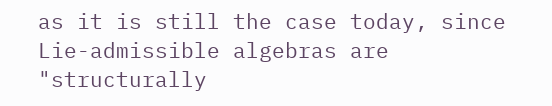as it is still the case today, since Lie-admissible algebras are "structurally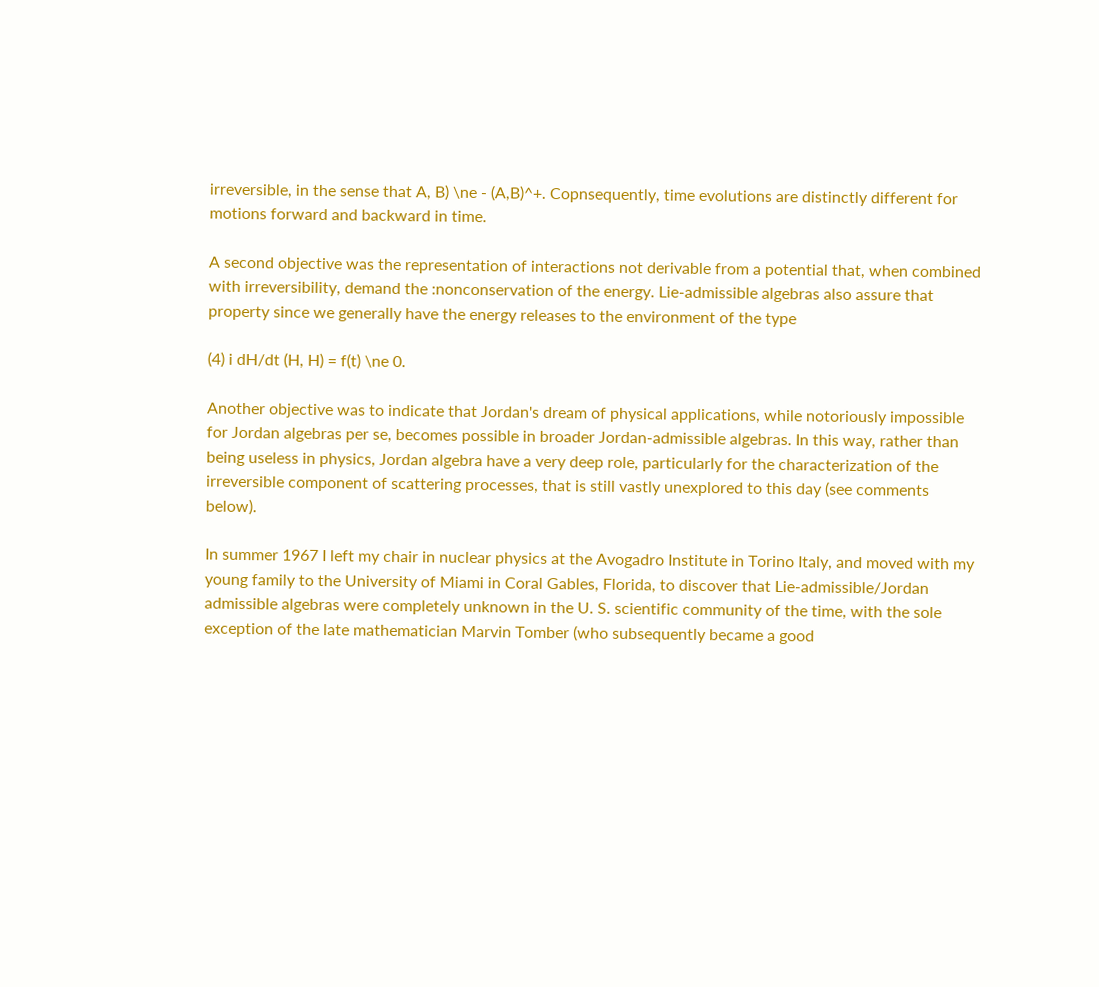irreversible, in the sense that A, B) \ne - (A,B)^+. Copnsequently, time evolutions are distinctly different for motions forward and backward in time.

A second objective was the representation of interactions not derivable from a potential that, when combined with irreversibility, demand the :nonconservation of the energy. Lie-admissible algebras also assure that property since we generally have the energy releases to the environment of the type

(4) i dH/dt (H, H) = f(t) \ne 0.

Another objective was to indicate that Jordan's dream of physical applications, while notoriously impossible for Jordan algebras per se, becomes possible in broader Jordan-admissible algebras. In this way, rather than being useless in physics, Jordan algebra have a very deep role, particularly for the characterization of the irreversible component of scattering processes, that is still vastly unexplored to this day (see comments below).

In summer 1967 I left my chair in nuclear physics at the Avogadro Institute in Torino Italy, and moved with my young family to the University of Miami in Coral Gables, Florida, to discover that Lie-admissible/Jordan admissible algebras were completely unknown in the U. S. scientific community of the time, with the sole exception of the late mathematician Marvin Tomber (who subsequently became a good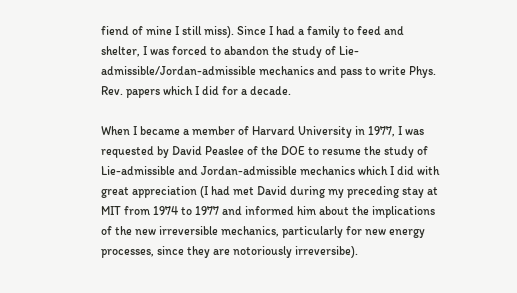fiend of mine I still miss). Since I had a family to feed and shelter, I was forced to abandon the study of Lie-admissible/Jordan-admissible mechanics and pass to write Phys. Rev. papers which I did for a decade.

When I became a member of Harvard University in 1977, I was requested by David Peaslee of the DOE to resume the study of Lie-admissible and Jordan-admissible mechanics which I did with great appreciation (I had met David during my preceding stay at MIT from 1974 to 1977 and informed him about the implications of the new irreversible mechanics, particularly for new energy processes, since they are notoriously irreversibe).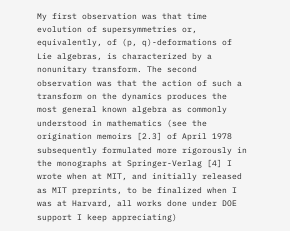My first observation was that time evolution of supersymmetries or, equivalently, of (p, q)-deformations of Lie algebras, is characterized by a nonunitary transform. The second observation was that the action of such a transform on the dynamics produces the most general known algebra as commonly understood in mathematics (see the origination memoirs [2.3] of April 1978 subsequently formulated more rigorously in the monographs at Springer-Verlag [4] I wrote when at MIT, and initially released as MIT preprints, to be finalized when I was at Harvard, all works done under DOE support I keep appreciating)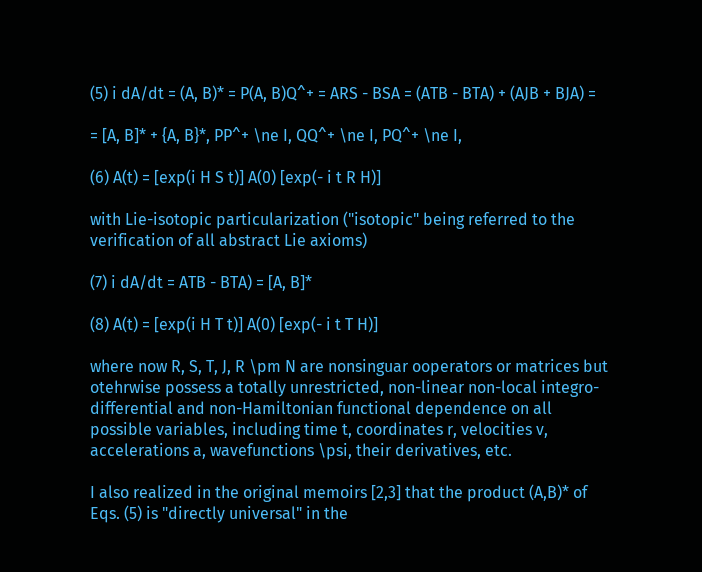(5) i dA/dt = (A, B)* = P(A, B)Q^+ = ARS - BSA = (ATB - BTA) + (AJB + BJA) =

= [A, B]* + {A, B}*, PP^+ \ne I, QQ^+ \ne I, PQ^+ \ne I,

(6) A(t) = [exp(i H S t)] A(0) [exp(- i t R H)]

with Lie-isotopic particularization ("isotopic" being referred to the verification of all abstract Lie axioms)

(7) i dA/dt = ATB - BTA) = [A, B]*

(8) A(t) = [exp(i H T t)] A(0) [exp(- i t T H)]

where now R, S, T, J, R \pm N are nonsinguar ooperators or matrices but otehrwise possess a totally unrestricted, non-linear non-local integro-differential and non-Hamiltonian functional dependence on all possible variables, including time t, coordinates r, velocities v, accelerations a, wavefunctions \psi, their derivatives, etc.

I also realized in the original memoirs [2,3] that the product (A,B)* of Eqs. (5) is "directly universal" in the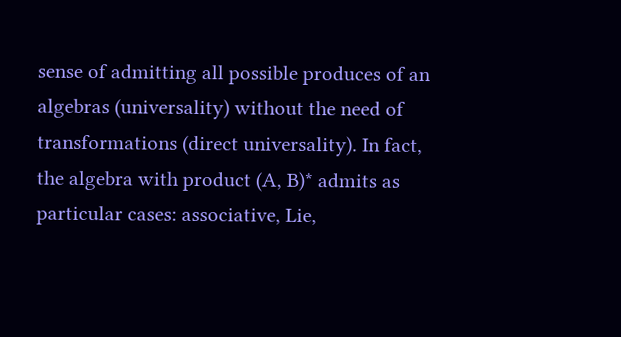sense of admitting all possible produces of an algebras (universality) without the need of transformations (direct universality). In fact, the algebra with product (A, B)* admits as particular cases: associative, Lie,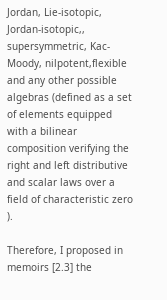Jordan, Lie-isotopic, Jordan-isotopic,, supersymmetric, Kac-Moody, nilpotent,flexible and any other possible algebras (defined as a set of elements equipped with a bilinear composition verifying the right and left distributive and scalar laws over a field of characteristic zero ).

Therefore, I proposed in memoirs [2.3] the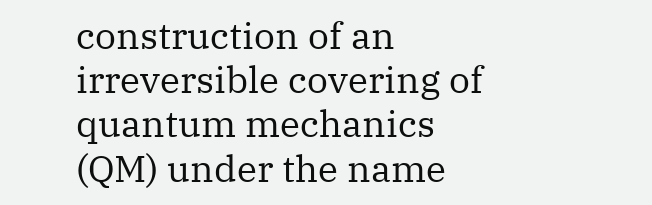construction of an irreversible covering of quantum mechanics (QM) under the name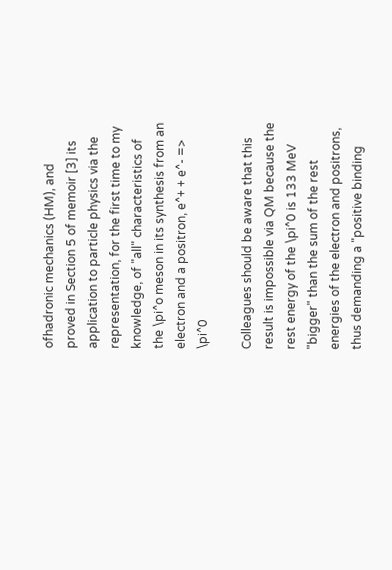ofhadronic mechanics (HM), and proved in Section 5 of memoir [3] its application to particle physics via the representation, for the first time to my knowledge, of "all" characteristics of the \pi^o meson in its synthesis from an electron and a positron, e^+ + e^- => \pi^0

Colleagues should be aware that this result is impossible via QM because the rest energy of the \pi^0 is 133 MeV "bigger" than the sum of the rest energies of the electron and positrons, thus demanding a "positive binding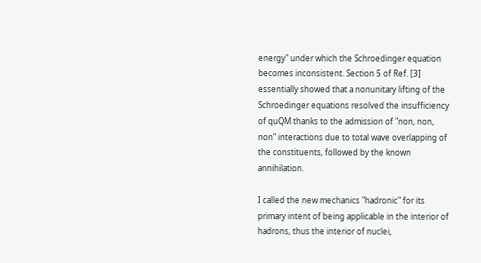energy" under which the Schroedinger equation becomes inconsistent. Section 5 of Ref. [3] essentially showed that a nonunitary lifting of the Schroedinger equations resolved the insufficiency of quQM thanks to the admission of "non, non, non" interactions due to total wave overlapping of the constituents, followed by the known annihilation.

I called the new mechanics "hadronic" for its primary intent of being applicable in the interior of hadrons, thus the interior of nuclei,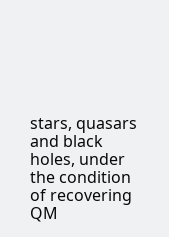stars, quasars and black holes, under the condition of recovering QM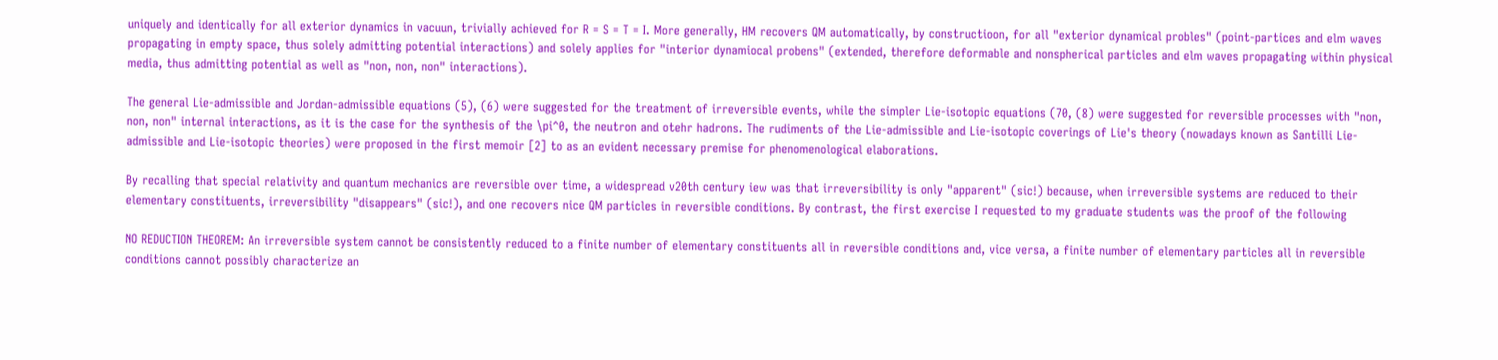uniquely and identically for all exterior dynamics in vacuun, trivially achieved for R = S = T = I. More generally, HM recovers QM automatically, by constructioon, for all "exterior dynamical probles" (point-partices and elm waves propagating in empty space, thus solely admitting potential interactions) and solely applies for "interior dynamiocal probens" (extended, therefore deformable and nonspherical particles and elm waves propagating within physical media, thus admitting potential as well as "non, non, non" interactions).

The general Lie-admissible and Jordan-admissible equations (5), (6) were suggested for the treatment of irreversible events, while the simpler Lie-isotopic equations (70, (8) were suggested for reversible processes with "non, non, non" internal interactions, as it is the case for the synthesis of the \pi^0, the neutron and otehr hadrons. The rudiments of the Lie-admissible and Lie-isotopic coverings of Lie's theory (nowadays known as Santilli Lie-admissible and Lie-isotopic theories) were proposed in the first memoir [2] to as an evident necessary premise for phenomenological elaborations.

By recalling that special relativity and quantum mechanics are reversible over time, a widespread v20th century iew was that irreversibility is only "apparent" (sic!) because, when irreversible systems are reduced to their elementary constituents, irreversibility "disappears" (sic!), and one recovers nice QM particles in reversible conditions. By contrast, the first exercise I requested to my graduate students was the proof of the following

NO REDUCTION THEOREM: An irreversible system cannot be consistently reduced to a finite number of elementary constituents all in reversible conditions and, vice versa, a finite number of elementary particles all in reversible conditions cannot possibly characterize an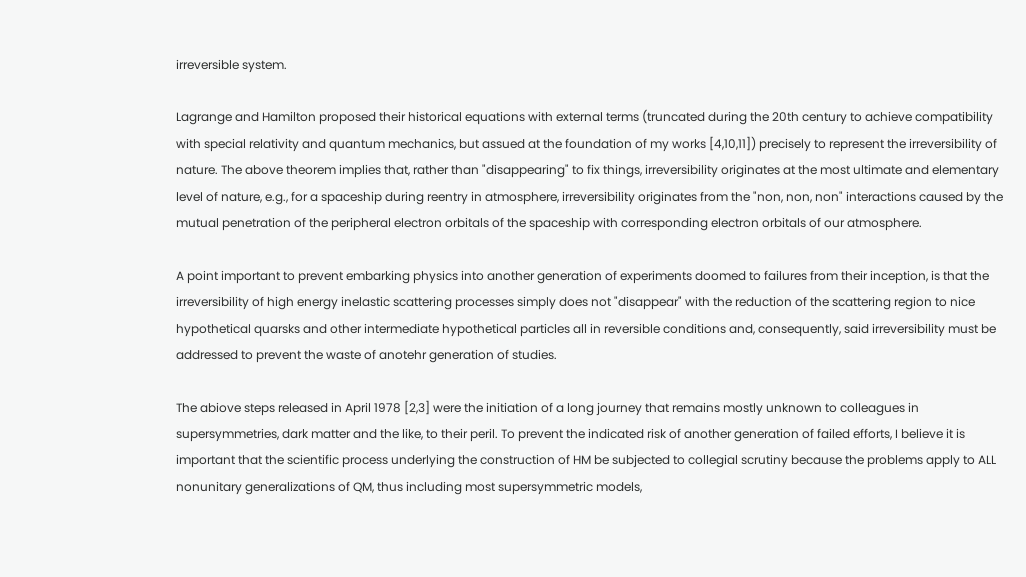irreversible system.

Lagrange and Hamilton proposed their historical equations with external terms (truncated during the 20th century to achieve compatibility with special relativity and quantum mechanics, but assued at the foundation of my works [4,10,11]) precisely to represent the irreversibility of nature. The above theorem implies that, rather than "disappearing" to fix things, irreversibility originates at the most ultimate and elementary level of nature, e.g., for a spaceship during reentry in atmosphere, irreversibility originates from the "non, non, non" interactions caused by the mutual penetration of the peripheral electron orbitals of the spaceship with corresponding electron orbitals of our atmosphere.

A point important to prevent embarking physics into another generation of experiments doomed to failures from their inception, is that the irreversibility of high energy inelastic scattering processes simply does not "disappear" with the reduction of the scattering region to nice hypothetical quarsks and other intermediate hypothetical particles all in reversible conditions and, consequently, said irreversibility must be addressed to prevent the waste of anotehr generation of studies.

The abiove steps released in April 1978 [2,3] were the initiation of a long journey that remains mostly unknown to colleagues in supersymmetries, dark matter and the like, to their peril. To prevent the indicated risk of another generation of failed efforts, I believe it is important that the scientific process underlying the construction of HM be subjected to collegial scrutiny because the problems apply to ALL nonunitary generalizations of QM, thus including most supersymmetric models,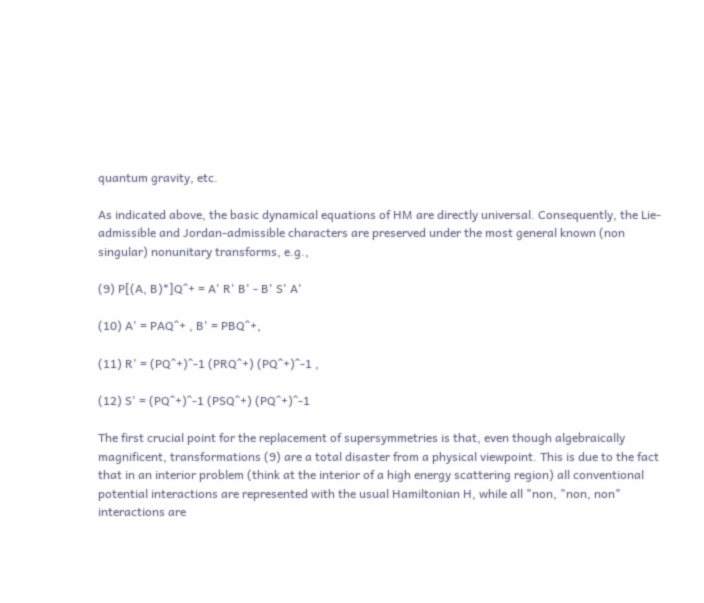quantum gravity, etc.

As indicated above, the basic dynamical equations of HM are directly universal. Consequently, the Lie-admissible and Jordan-admissible characters are preserved under the most general known (non singular) nonunitary transforms, e.g.,

(9) P[(A, B)*]Q^+ = A' R' B' - B' S' A'

(10) A' = PAQ^+ , B' = PBQ^+,

(11) R' = (PQ^+)^-1 (PRQ^+) (PQ^+)^-1 ,

(12) S' = (PQ^+)^-1 (PSQ^+) (PQ^+)^-1

The first crucial point for the replacement of supersymmetries is that, even though algebraically magnificent, transformations (9) are a total disaster from a physical viewpoint. This is due to the fact that in an interior problem (think at the interior of a high energy scattering region) all conventional potential interactions are represented with the usual Hamiltonian H, while all "non, "non, non" interactions are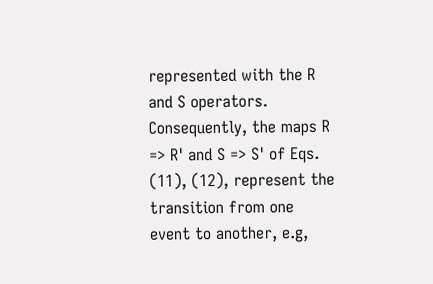represented with the R and S operators. Consequently, the maps R => R' and S => S' of Eqs. (11), (12), represent the transition from one event to another, e.g,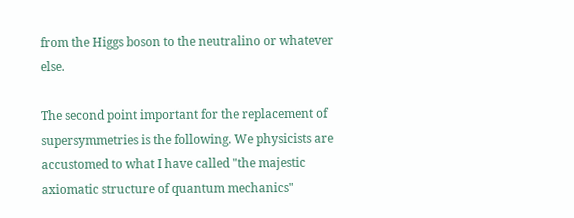from the Higgs boson to the neutralino or whatever else.

The second point important for the replacement of supersymmetries is the following. We physicists are accustomed to what I have called "the majestic axiomatic structure of quantum mechanics"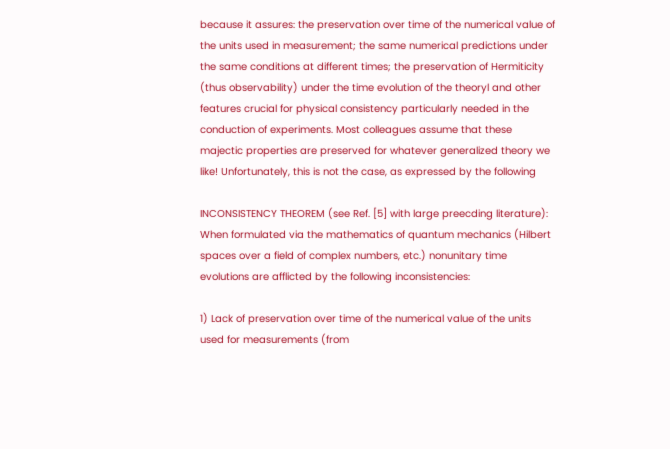because it assures: the preservation over time of the numerical value of the units used in measurement; the same numerical predictions under the same conditions at different times; the preservation of Hermiticity (thus observability) under the time evolution of the theoryl and other features crucial for physical consistency particularly needed in the conduction of experiments. Most colleagues assume that these majectic properties are preserved for whatever generalized theory we like! Unfortunately, this is not the case, as expressed by the following

INCONSISTENCY THEOREM (see Ref. [5] with large preecding literature): When formulated via the mathematics of quantum mechanics (Hilbert spaces over a field of complex numbers, etc.) nonunitary time evolutions are afflicted by the following inconsistencies:

1) Lack of preservation over time of the numerical value of the units used for measurements (from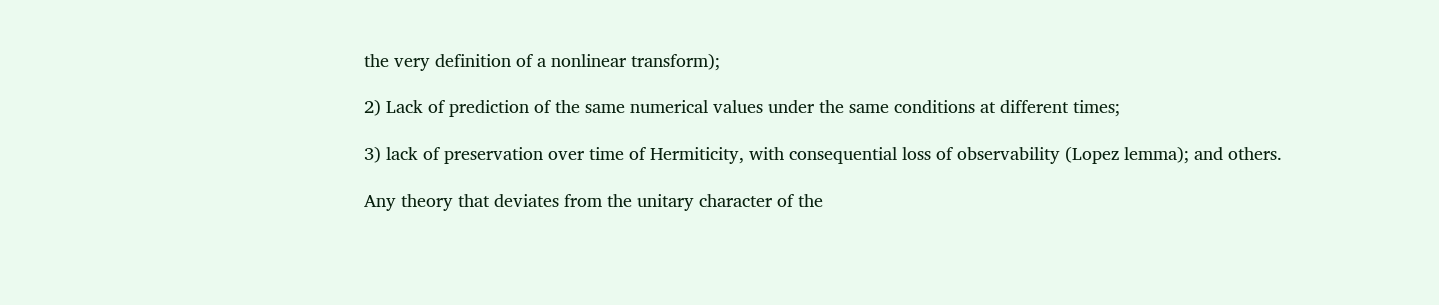the very definition of a nonlinear transform);

2) Lack of prediction of the same numerical values under the same conditions at different times;

3) lack of preservation over time of Hermiticity, with consequential loss of observability (Lopez lemma); and others.

Any theory that deviates from the unitary character of the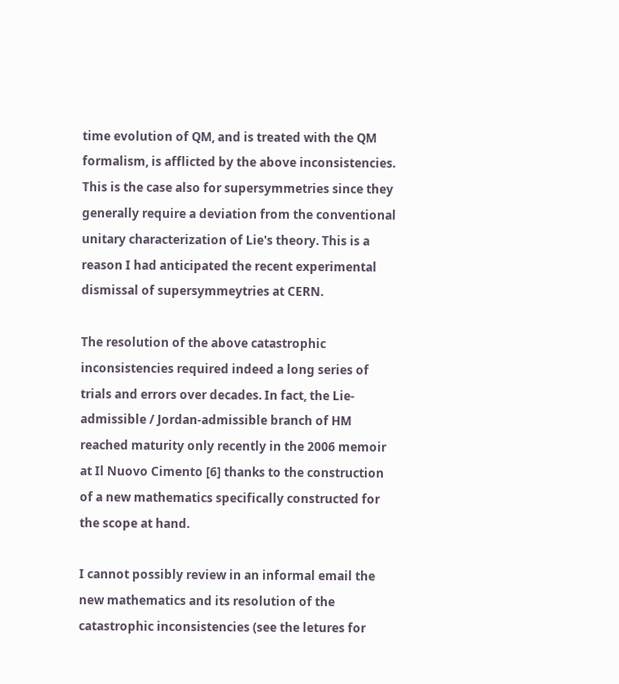time evolution of QM, and is treated with the QM formalism, is afflicted by the above inconsistencies. This is the case also for supersymmetries since they generally require a deviation from the conventional unitary characterization of Lie's theory. This is a reason I had anticipated the recent experimental dismissal of supersymmeytries at CERN.

The resolution of the above catastrophic inconsistencies required indeed a long series of trials and errors over decades. In fact, the Lie-admissible / Jordan-admissible branch of HM reached maturity only recently in the 2006 memoir at Il Nuovo Cimento [6] thanks to the construction of a new mathematics specifically constructed for the scope at hand.

I cannot possibly review in an informal email the new mathematics and its resolution of the catastrophic inconsistencies (see the letures for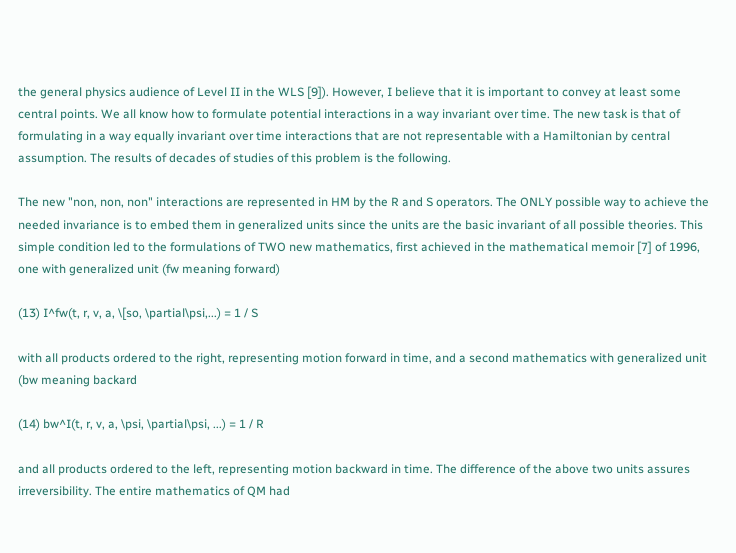the general physics audience of Level II in the WLS [9]). However, I believe that it is important to convey at least some central points. We all know how to formulate potential interactions in a way invariant over time. The new task is that of formulating in a way equally invariant over time interactions that are not representable with a Hamiltonian by central assumption. The results of decades of studies of this problem is the following.

The new "non, non, non" interactions are represented in HM by the R and S operators. The ONLY possible way to achieve the needed invariance is to embed them in generalized units since the units are the basic invariant of all possible theories. This simple condition led to the formulations of TWO new mathematics, first achieved in the mathematical memoir [7] of 1996, one with generalized unit (fw meaning forward)

(13) I^fw(t, r, v, a, \[so, \partial\psi,...) = 1 / S

with all products ordered to the right, representing motion forward in time, and a second mathematics with generalized unit (bw meaning backard

(14) bw^I(t, r, v, a, \psi, \partial\psi, ...) = 1 / R

and all products ordered to the left, representing motion backward in time. The difference of the above two units assures irreversibility. The entire mathematics of QM had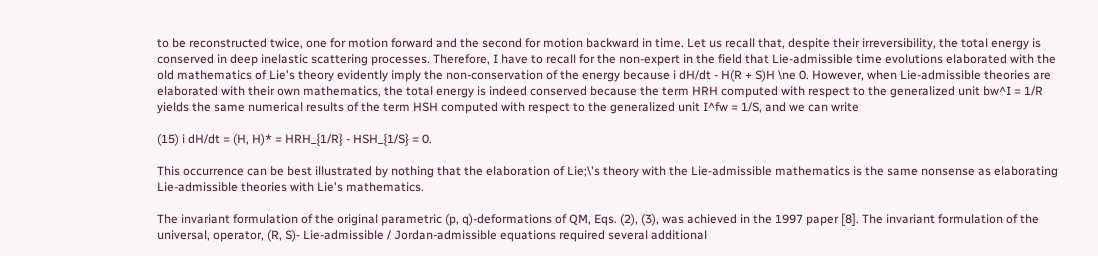to be reconstructed twice, one for motion forward and the second for motion backward in time. Let us recall that, despite their irreversibility, the total energy is conserved in deep inelastic scattering processes. Therefore, I have to recall for the non-expert in the field that Lie-admissible time evolutions elaborated with the old mathematics of Lie's theory evidently imply the non-conservation of the energy because i dH/dt - H(R + S)H \ne 0. However, when Lie-admissible theories are elaborated with their own mathematics, the total energy is indeed conserved because the term HRH computed with respect to the generalized unit bw^I = 1/R yields the same numerical results of the term HSH computed with respect to the generalized unit I^fw = 1/S, and we can write

(15) i dH/dt = (H, H)* = HRH_{1/R} - HSH_{1/S} = 0.

This occurrence can be best illustrated by nothing that the elaboration of Lie;\'s theory with the Lie-admissible mathematics is the same nonsense as elaborating Lie-admissible theories with Lie's mathematics.

The invariant formulation of the original parametric (p, q)-deformations of QM, Eqs. (2), (3), was achieved in the 1997 paper [8]. The invariant formulation of the universal, operator, (R, S)- Lie-admissible / Jordan-admissible equations required several additional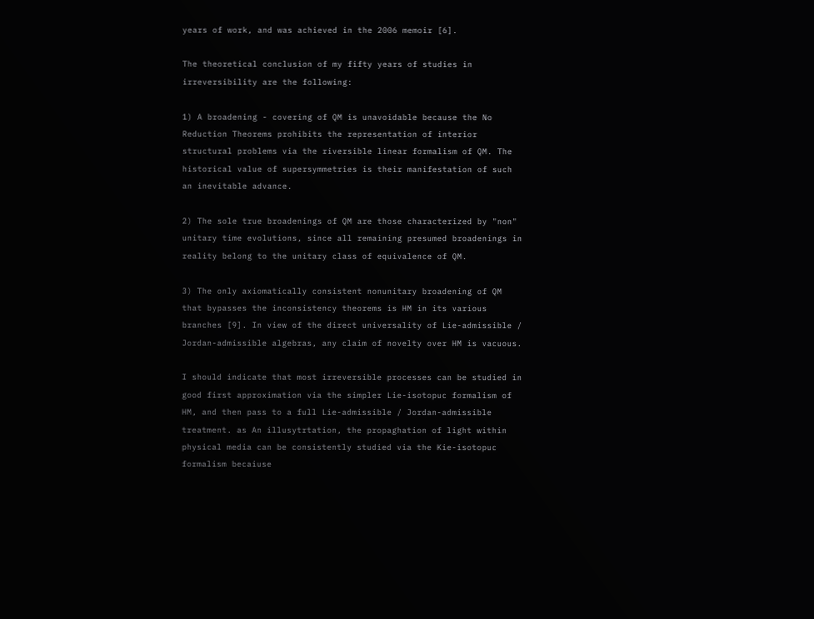years of work, and was achieved in the 2006 memoir [6].

The theoretical conclusion of my fifty years of studies in irreversibility are the following:

1) A broadening - covering of QM is unavoidable because the No Reduction Theorems prohibits the representation of interior structural problems via the riversible linear formalism of QM. The historical value of supersymmetries is their manifestation of such an inevitable advance.

2) The sole true broadenings of QM are those characterized by "non" unitary time evolutions, since all remaining presumed broadenings in reality belong to the unitary class of equivalence of QM.

3) The only axiomatically consistent nonunitary broadening of QM that bypasses the inconsistency theorems is HM in its various branches [9]. In view of the direct universality of Lie-admissible / Jordan-admissible algebras, any claim of novelty over HM is vacuous.

I should indicate that most irreversible processes can be studied in good first approximation via the simpler Lie-isotopuc formalism of HM, and then pass to a full Lie-admissible / Jordan-admissible treatment. as An illusytrtation, the propaghation of light within physical media can be consistently studied via the Kie-isotopuc formalism becaiuse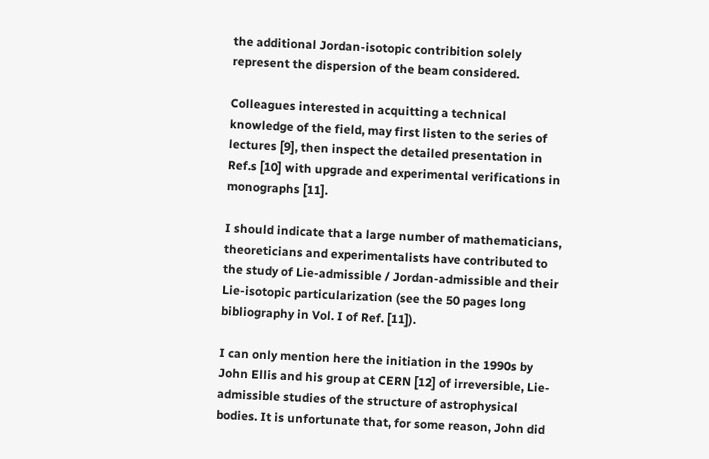the additional Jordan-isotopic contribition solely represent the dispersion of the beam considered.

Colleagues interested in acquitting a technical knowledge of the field, may first listen to the series of lectures [9], then inspect the detailed presentation in Ref.s [10] with upgrade and experimental verifications in monographs [11].

I should indicate that a large number of mathematicians, theoreticians and experimentalists have contributed to the study of Lie-admissible / Jordan-admissible and their Lie-isotopic particularization (see the 50 pages long bibliography in Vol. I of Ref. [11]).

I can only mention here the initiation in the 1990s by John Ellis and his group at CERN [12] of irreversible, Lie-admissible studies of the structure of astrophysical bodies. It is unfortunate that, for some reason, John did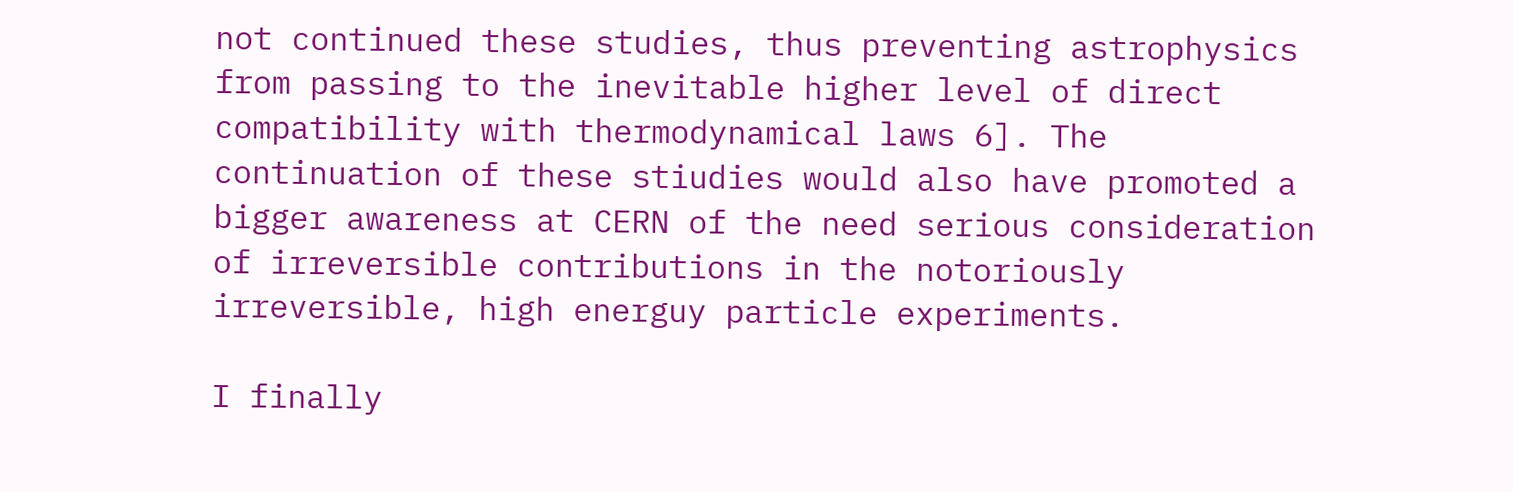not continued these studies, thus preventing astrophysics from passing to the inevitable higher level of direct compatibility with thermodynamical laws 6]. The continuation of these stiudies would also have promoted a bigger awareness at CERN of the need serious consideration of irreversible contributions in the notoriously irreversible, high energuy particle experiments.

I finally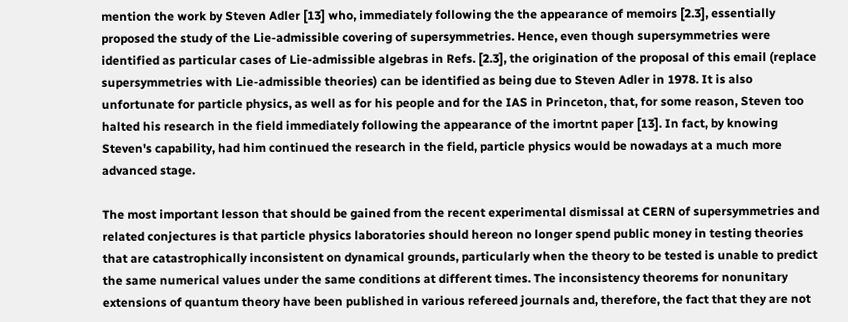mention the work by Steven Adler [13] who, immediately following the the appearance of memoirs [2.3], essentially proposed the study of the Lie-admissible covering of supersymmetries. Hence, even though supersymmetries were identified as particular cases of Lie-admissible algebras in Refs. [2.3], the origination of the proposal of this email (replace supersymmetries with Lie-admissible theories) can be identified as being due to Steven Adler in 1978. It is also unfortunate for particle physics, as well as for his people and for the IAS in Princeton, that, for some reason, Steven too halted his research in the field immediately following the appearance of the imortnt paper [13]. In fact, by knowing Steven's capability, had him continued the research in the field, particle physics would be nowadays at a much more advanced stage.

The most important lesson that should be gained from the recent experimental dismissal at CERN of supersymmetries and related conjectures is that particle physics laboratories should hereon no longer spend public money in testing theories that are catastrophically inconsistent on dynamical grounds, particularly when the theory to be tested is unable to predict the same numerical values under the same conditions at different times. The inconsistency theorems for nonunitary extensions of quantum theory have been published in various refereed journals and, therefore, the fact that they are not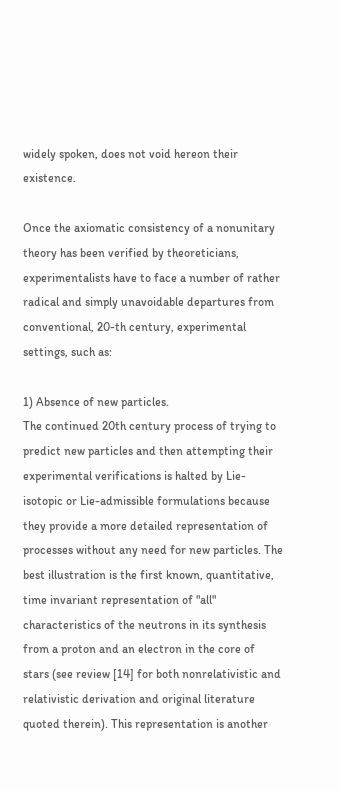widely spoken, does not void hereon their existence.

Once the axiomatic consistency of a nonunitary theory has been verified by theoreticians, experimentalists have to face a number of rather radical and simply unavoidable departures from conventional, 20-th century, experimental settings, such as:

1) Absence of new particles.
The continued 20th century process of trying to predict new particles and then attempting their experimental verifications is halted by Lie-isotopic or Lie-admissible formulations because they provide a more detailed representation of processes without any need for new particles. The best illustration is the first known, quantitative, time invariant representation of "all" characteristics of the neutrons in its synthesis from a proton and an electron in the core of stars (see review [14] for both nonrelativistic and relativistic derivation and original literature quoted therein). This representation is another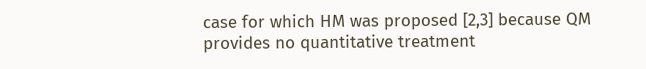case for which HM was proposed [2,3] because QM provides no quantitative treatment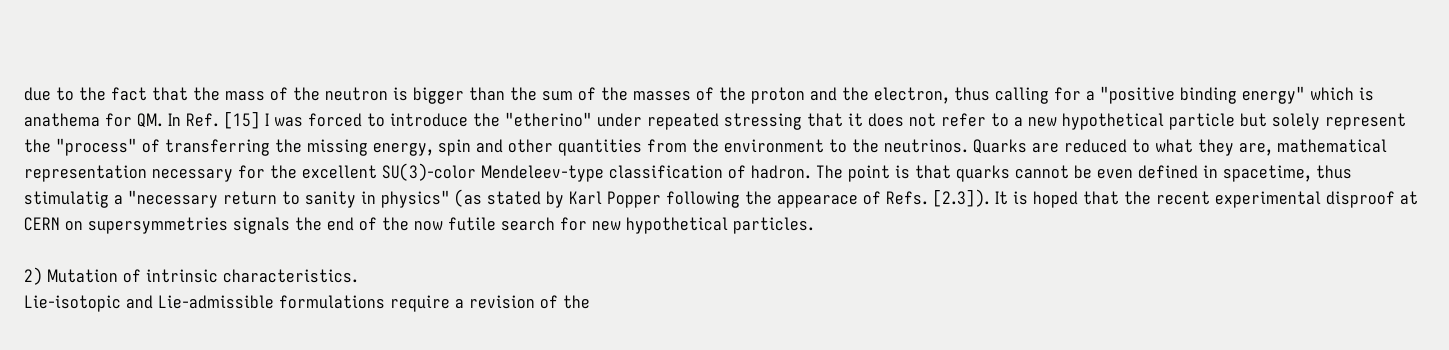due to the fact that the mass of the neutron is bigger than the sum of the masses of the proton and the electron, thus calling for a "positive binding energy" which is anathema for QM. In Ref. [15] I was forced to introduce the "etherino" under repeated stressing that it does not refer to a new hypothetical particle but solely represent the "process" of transferring the missing energy, spin and other quantities from the environment to the neutrinos. Quarks are reduced to what they are, mathematical representation necessary for the excellent SU(3)-color Mendeleev-type classification of hadron. The point is that quarks cannot be even defined in spacetime, thus stimulatig a "necessary return to sanity in physics" (as stated by Karl Popper following the appearace of Refs. [2.3]). It is hoped that the recent experimental disproof at CERN on supersymmetries signals the end of the now futile search for new hypothetical particles.

2) Mutation of intrinsic characteristics.
Lie-isotopic and Lie-admissible formulations require a revision of the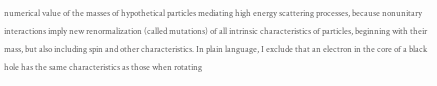numerical value of the masses of hypothetical particles mediating high energy scattering processes, because nonunitary interactions imply new renormalization (called mutations) of all intrinsic characteristics of particles, beginning with their mass, but also including spin and other characteristics. In plain language, I exclude that an electron in the core of a black hole has the same characteristics as those when rotating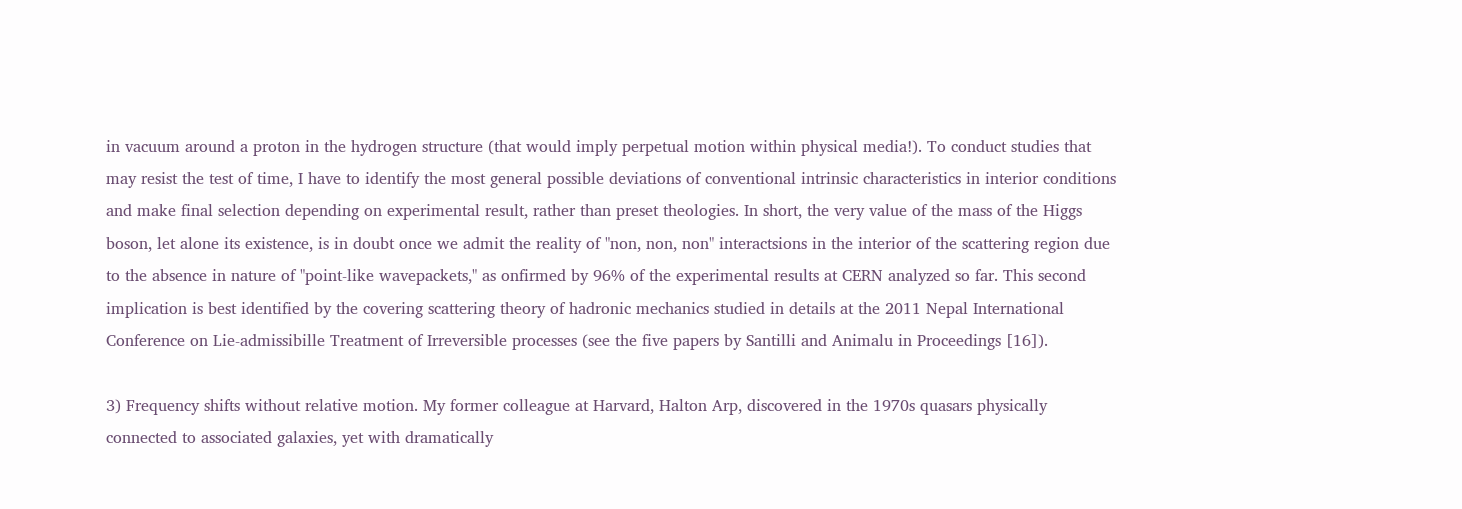in vacuum around a proton in the hydrogen structure (that would imply perpetual motion within physical media!). To conduct studies that may resist the test of time, I have to identify the most general possible deviations of conventional intrinsic characteristics in interior conditions and make final selection depending on experimental result, rather than preset theologies. In short, the very value of the mass of the Higgs boson, let alone its existence, is in doubt once we admit the reality of "non, non, non" interactsions in the interior of the scattering region due to the absence in nature of "point-like wavepackets," as onfirmed by 96% of the experimental results at CERN analyzed so far. This second implication is best identified by the covering scattering theory of hadronic mechanics studied in details at the 2011 Nepal International Conference on Lie-admissibille Treatment of Irreversible processes (see the five papers by Santilli and Animalu in Proceedings [16]).

3) Frequency shifts without relative motion. My former colleague at Harvard, Halton Arp, discovered in the 1970s quasars physically connected to associated galaxies, yet with dramatically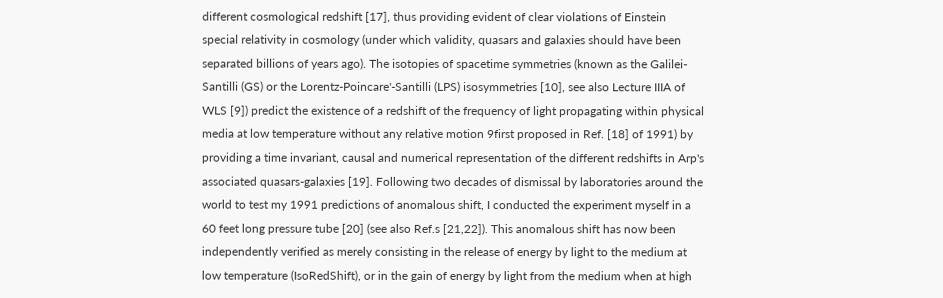different cosmological redshift [17], thus providing evident of clear violations of Einstein special relativity in cosmology (under which validity, quasars and galaxies should have been separated billions of years ago). The isotopies of spacetime symmetries (known as the Galilei-Santilli (GS) or the Lorentz-Poincare'-Santilli (LPS) isosymmetries [10], see also Lecture IIIA of WLS [9]) predict the existence of a redshift of the frequency of light propagating within physical media at low temperature without any relative motion 9first proposed in Ref. [18] of 1991) by providing a time invariant, causal and numerical representation of the different redshifts in Arp's associated quasars-galaxies [19]. Following two decades of dismissal by laboratories around the world to test my 1991 predictions of anomalous shift, I conducted the experiment myself in a 60 feet long pressure tube [20] (see also Ref.s [21,22]). This anomalous shift has now been independently verified as merely consisting in the release of energy by light to the medium at low temperature (IsoRedShift), or in the gain of energy by light from the medium when at high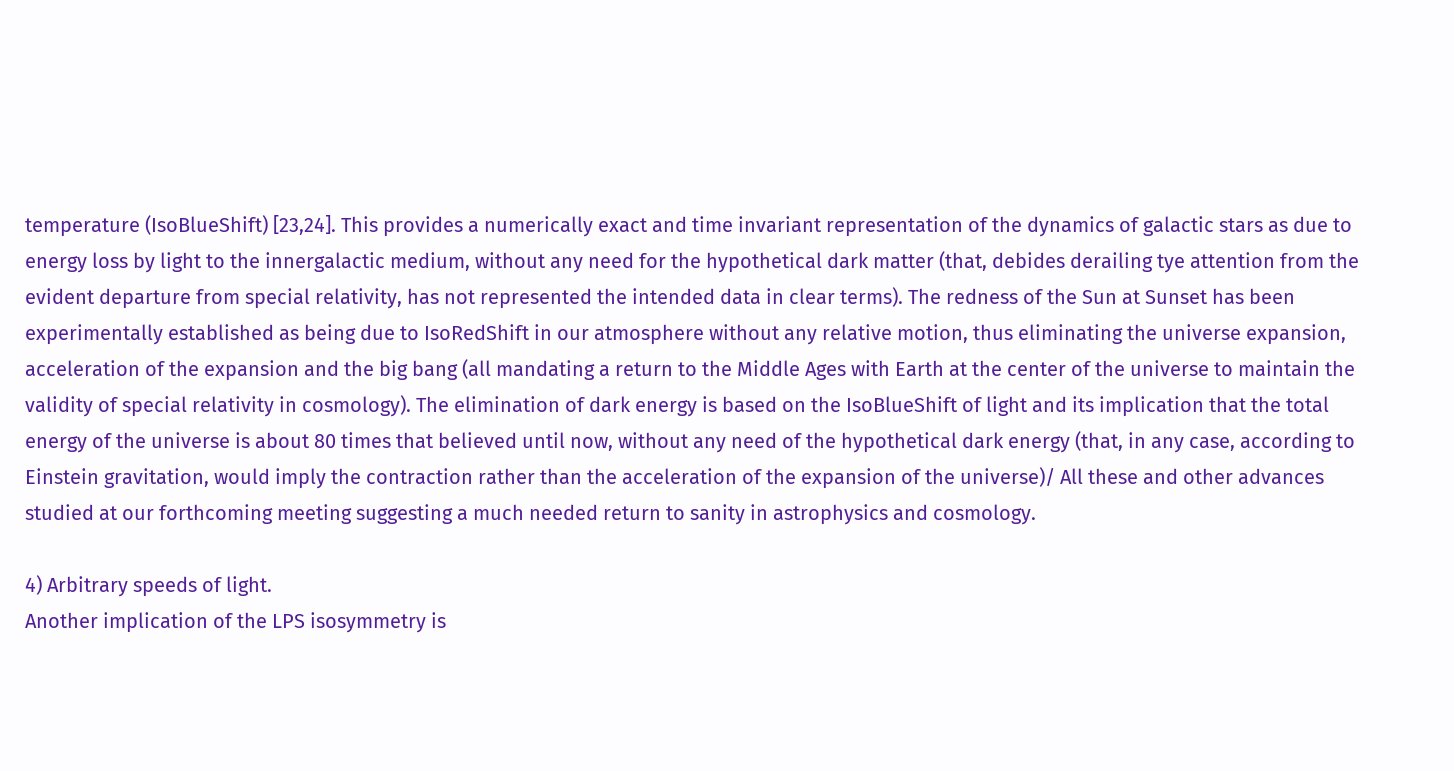temperature (IsoBlueShift) [23,24]. This provides a numerically exact and time invariant representation of the dynamics of galactic stars as due to energy loss by light to the innergalactic medium, without any need for the hypothetical dark matter (that, debides derailing tye attention from the evident departure from special relativity, has not represented the intended data in clear terms). The redness of the Sun at Sunset has been experimentally established as being due to IsoRedShift in our atmosphere without any relative motion, thus eliminating the universe expansion, acceleration of the expansion and the big bang (all mandating a return to the Middle Ages with Earth at the center of the universe to maintain the validity of special relativity in cosmology). The elimination of dark energy is based on the IsoBlueShift of light and its implication that the total energy of the universe is about 80 times that believed until now, without any need of the hypothetical dark energy (that, in any case, according to Einstein gravitation, would imply the contraction rather than the acceleration of the expansion of the universe)/ All these and other advances studied at our forthcoming meeting suggesting a much needed return to sanity in astrophysics and cosmology.

4) Arbitrary speeds of light.
Another implication of the LPS isosymmetry is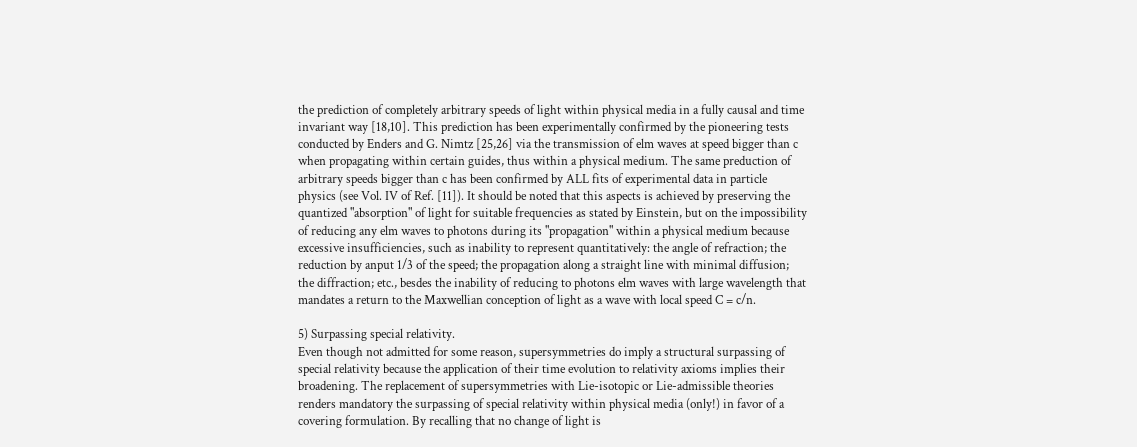the prediction of completely arbitrary speeds of light within physical media in a fully causal and time invariant way [18,10]. This prediction has been experimentally confirmed by the pioneering tests conducted by Enders and G. Nimtz [25,26] via the transmission of elm waves at speed bigger than c when propagating within certain guides, thus within a physical medium. The same preduction of arbitrary speeds bigger than c has been confirmed by ALL fits of experimental data in particle physics (see Vol. IV of Ref. [11]). It should be noted that this aspects is achieved by preserving the quantized "absorption" of light for suitable frequencies as stated by Einstein, but on the impossibility of reducing any elm waves to photons during its "propagation" within a physical medium because excessive insufficiencies, such as inability to represent quantitatively: the angle of refraction; the reduction by anput 1/3 of the speed; the propagation along a straight line with minimal diffusion; the diffraction; etc., besdes the inability of reducing to photons elm waves with large wavelength that mandates a return to the Maxwellian conception of light as a wave with local speed C = c/n.

5) Surpassing special relativity.
Even though not admitted for some reason, supersymmetries do imply a structural surpassing of special relativity because the application of their time evolution to relativity axioms implies their broadening. The replacement of supersymmetries with Lie-isotopic or Lie-admissible theories renders mandatory the surpassing of special relativity within physical media (only!) in favor of a covering formulation. By recalling that no change of light is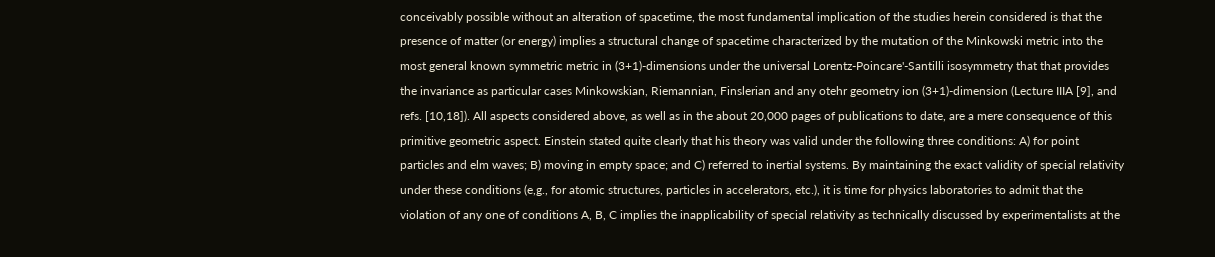conceivably possible without an alteration of spacetime, the most fundamental implication of the studies herein considered is that the presence of matter (or energy) implies a structural change of spacetime characterized by the mutation of the Minkowski metric into the most general known symmetric metric in (3+1)-dimensions under the universal Lorentz-Poincare'-Santilli isosymmetry that that provides the invariance as particular cases Minkowskian, Riemannian, Finslerian and any otehr geometry ion (3+1)-dimension (Lecture IIIA [9], and refs. [10,18]). All aspects considered above, as well as in the about 20,000 pages of publications to date, are a mere consequence of this primitive geometric aspect. Einstein stated quite clearly that his theory was valid under the following three conditions: A) for point particles and elm waves; B) moving in empty space; and C) referred to inertial systems. By maintaining the exact validity of special relativity under these conditions (e,g., for atomic structures, particles in accelerators, etc.), it is time for physics laboratories to admit that the violation of any one of conditions A, B, C implies the inapplicability of special relativity as technically discussed by experimentalists at the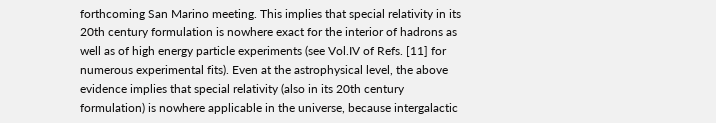forthcoming San Marino meeting. This implies that special relativity in its 20th century formulation is nowhere exact for the interior of hadrons as well as of high energy particle experiments (see Vol.IV of Refs. [11] for numerous experimental fits). Even at the astrophysical level, the above evidence implies that special relativity (also in its 20th century formulation) is nowhere applicable in the universe, because intergalactic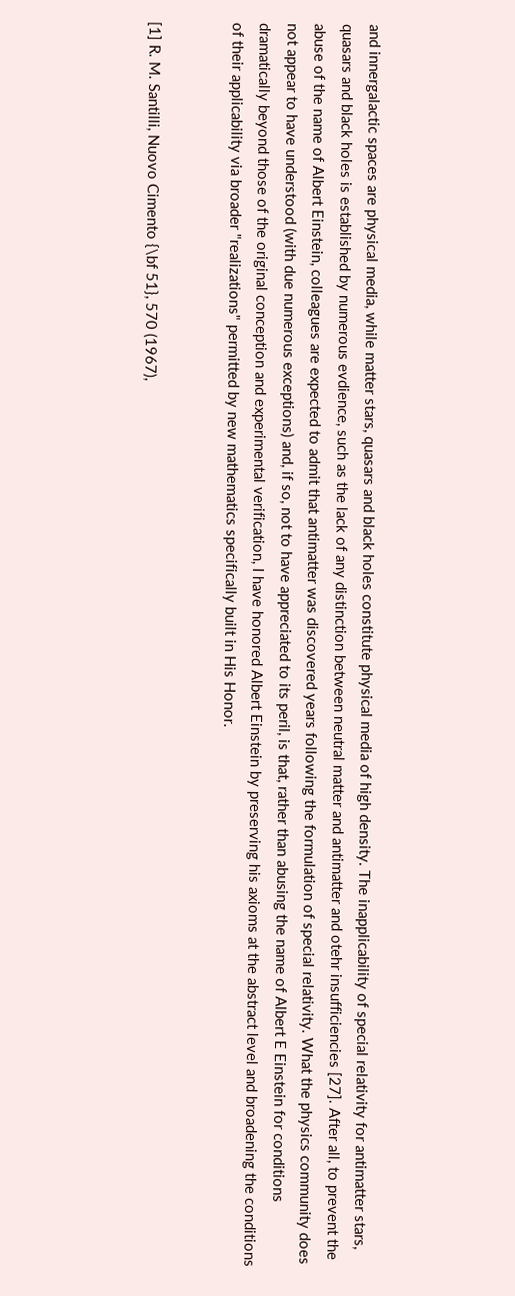and innergalactic spaces are physical media, while matter stars, quasars and black holes constitute physical media of high density. The inapplicability of special relativity for antimatter stars, quasars and black holes is established by numerous evdience, such as the lack of any distinction between neutral matter and antimatter and otehr insufficiencies [27]. After all, to prevent the abuse of the name of Albert Einstein, colleagues are expected to admit that antimatter was discovered years following the formulation of special relativity. What the physics community does not appear to have understood (with due numerous exceptions) and, if so, not to have appreciated to its peril, is that, rather than abusing the name of Albert E Einstein for conditions dramatically beyond those of the original conception and experimental verification, I have honored Albert Einstein by preserving his axioms at the abstract level and broadening the conditions of their applicability via broader "realizations" permitted by new mathematics specifically built in His Honor.


[1] R. M. Santilli, Nuovo Cimento {\bf 51}, 570 (1967),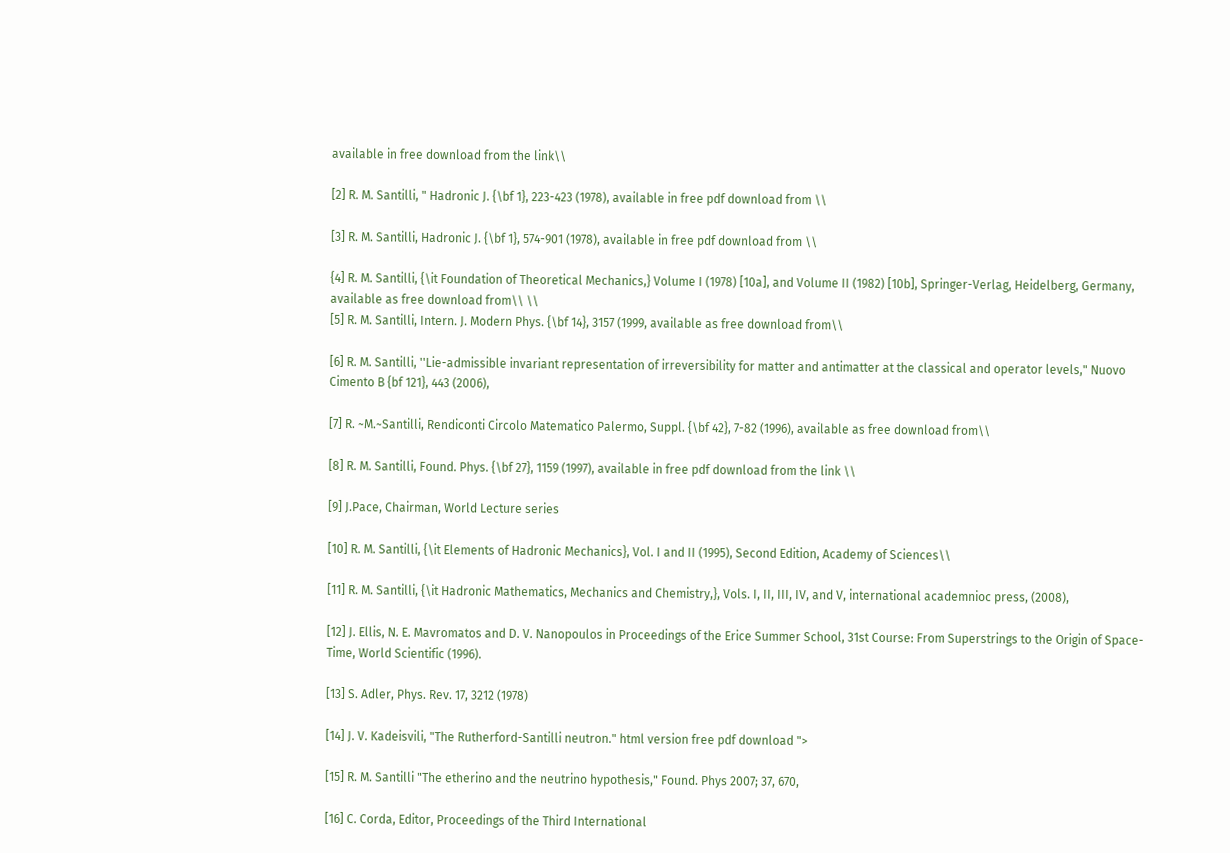available in free download from the link\\

[2] R. M. Santilli, " Hadronic J. {\bf 1}, 223-423 (1978), available in free pdf download from \\

[3] R. M. Santilli, Hadronic J. {\bf 1}, 574-901 (1978), available in free pdf download from \\

{4] R. M. Santilli, {\it Foundation of Theoretical Mechanics,} Volume I (1978) [10a], and Volume II (1982) [10b], Springer-Verlag, Heidelberg, Germany, available as free download from\\ \\
[5] R. M. Santilli, Intern. J. Modern Phys. {\bf 14}, 3157 (1999, available as free download from\\

[6] R. M. Santilli, ''Lie-admissible invariant representation of irreversibility for matter and antimatter at the classical and operator levels," Nuovo Cimento B {bf 121}, 443 (2006),

[7] R. ~M.~Santilli, Rendiconti Circolo Matematico Palermo, Suppl. {\bf 42}, 7-82 (1996), available as free download from\\

[8] R. M. Santilli, Found. Phys. {\bf 27}, 1159 (1997), available in free pdf download from the link \\

[9] J.Pace, Chairman, World Lecture series

[10] R. M. Santilli, {\it Elements of Hadronic Mechanics}, Vol. I and II (1995), Second Edition, Academy of Sciences\\

[11] R. M. Santilli, {\it Hadronic Mathematics, Mechanics and Chemistry,}, Vols. I, II, III, IV, and V, international academnioc press, (2008),

[12] J. Ellis, N. E. Mavromatos and D. V. Nanopoulos in Proceedings of the Erice Summer School, 31st Course: From Superstrings to the Origin of Space-Time, World Scientific (1996).

[13] S. Adler, Phys. Rev. 17, 3212 (1978)

[14] J. V. Kadeisvili, "The Rutherford-Santilli neutron." html version free pdf download ">

[15] R. M. Santilli "The etherino and the neutrino hypothesis," Found. Phys 2007; 37, 670,

[16] C. Corda, Editor, Proceedings of the Third International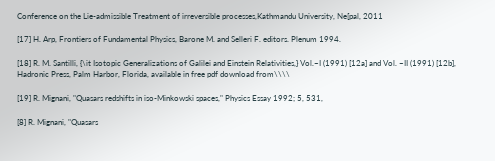Conference on the Lie-admissible Treatment of irreversible processes,Kathmandu University, Ne[pal, 2011

[17] H. Arp, Frontiers of Fundamental Physics, Barone M. and Selleri F. editors. Plenum 1994.

[18] R. M. Santilli, {\it Isotopic Generalizations of Galilei and Einstein Relativities,} Vol.~I (1991) [12a] and Vol. ~II (1991) [12b], Hadronic Press, Palm Harbor, Florida, available in free pdf download from\\\\

[19] R. Mignani, "Quasars redshifts in iso-Minkowski spaces," Physics Essay 1992; 5, 531,

[8] R. Mignani, "Quasars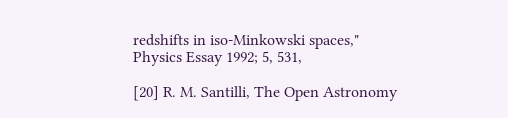redshifts in iso-Minkowski spaces," Physics Essay 1992; 5, 531,

[20] R. M. Santilli, The Open Astronomy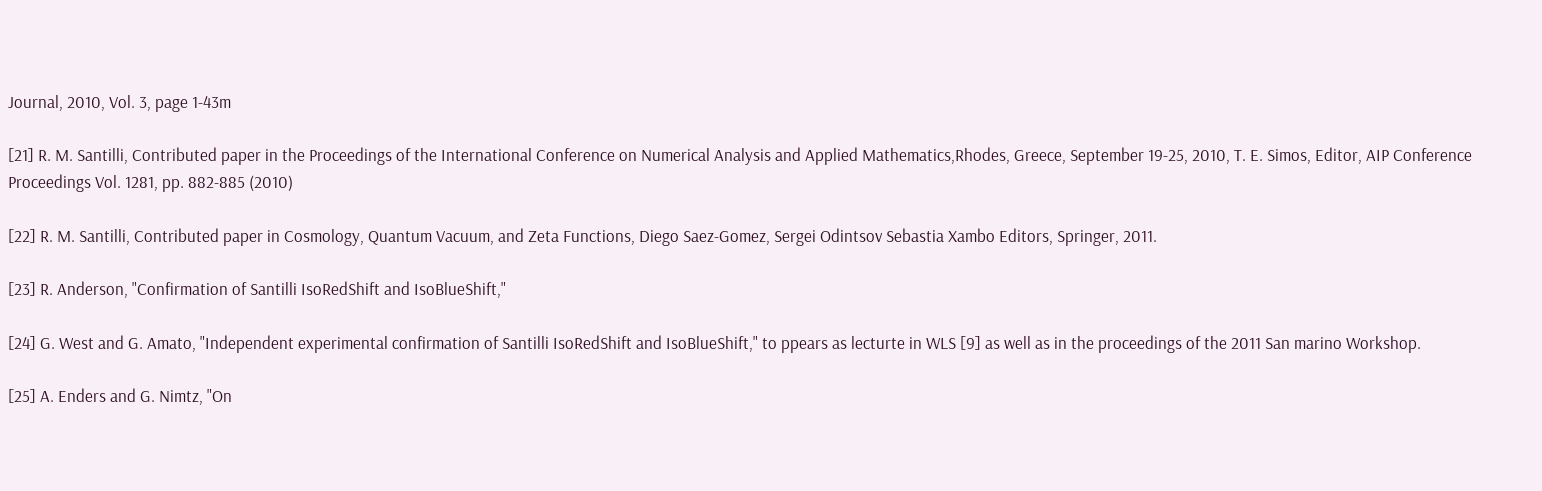Journal, 2010, Vol. 3, page 1-43m

[21] R. M. Santilli, Contributed paper in the Proceedings of the International Conference on Numerical Analysis and Applied Mathematics,Rhodes, Greece, September 19-25, 2010, T. E. Simos, Editor, AIP Conference Proceedings Vol. 1281, pp. 882-885 (2010)

[22] R. M. Santilli, Contributed paper in Cosmology, Quantum Vacuum, and Zeta Functions, Diego Saez-Gomez, Sergei Odintsov Sebastia Xambo Editors, Springer, 2011.

[23] R. Anderson, "Confirmation of Santilli IsoRedShift and IsoBlueShift,"

[24] G. West and G. Amato, "Independent experimental confirmation of Santilli IsoRedShift and IsoBlueShift," to ppears as lecturte in WLS [9] as well as in the proceedings of the 2011 San marino Workshop.

[25] A. Enders and G. Nimtz, "On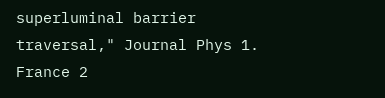superluminal barrier traversal," Journal Phys 1. France 2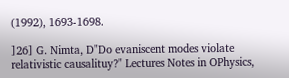(1992), 1693-1698.

]26] G. Nimta, D"Do evaniscent modes violate relativistic causalituy?" Lectures Notes in OPhysics,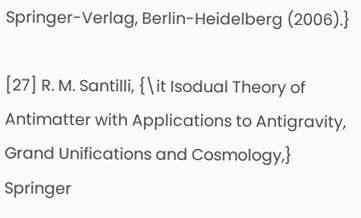Springer-Verlag, Berlin-Heidelberg (2006).}

[27] R. M. Santilli, {\it Isodual Theory of Antimatter with Applications to Antigravity, Grand Unifications and Cosmology,} Springer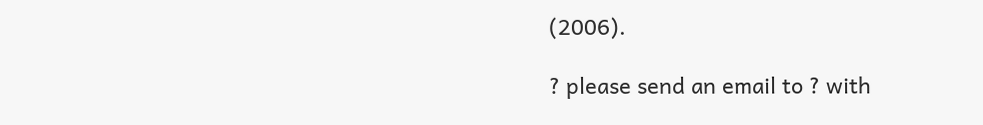(2006).

? please send an email to ? with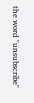the word "unsubscribe"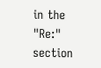in the "Re:" section